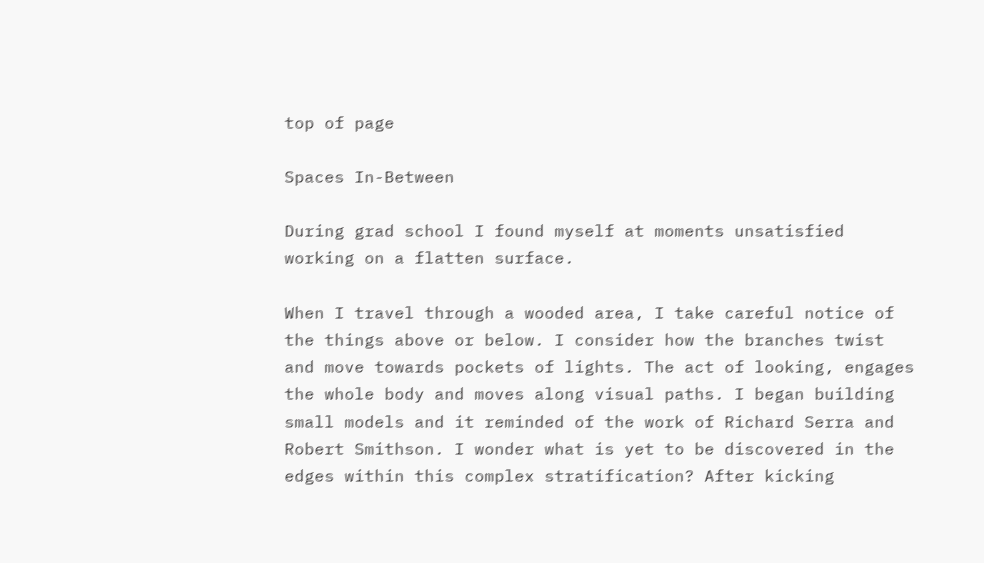top of page

Spaces In-Between

During grad school I found myself at moments unsatisfied working on a flatten surface.

When I travel through a wooded area, I take careful notice of the things above or below. I consider how the branches twist and move towards pockets of lights. The act of looking, engages the whole body and moves along visual paths. I began building small models and it reminded of the work of Richard Serra and Robert Smithson. I wonder what is yet to be discovered in the edges within this complex stratification? After kicking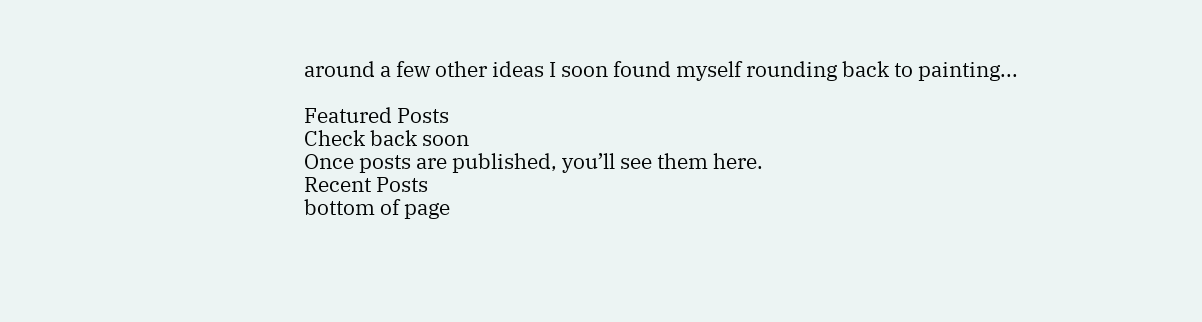around a few other ideas I soon found myself rounding back to painting...

Featured Posts
Check back soon
Once posts are published, you’ll see them here.
Recent Posts
bottom of page